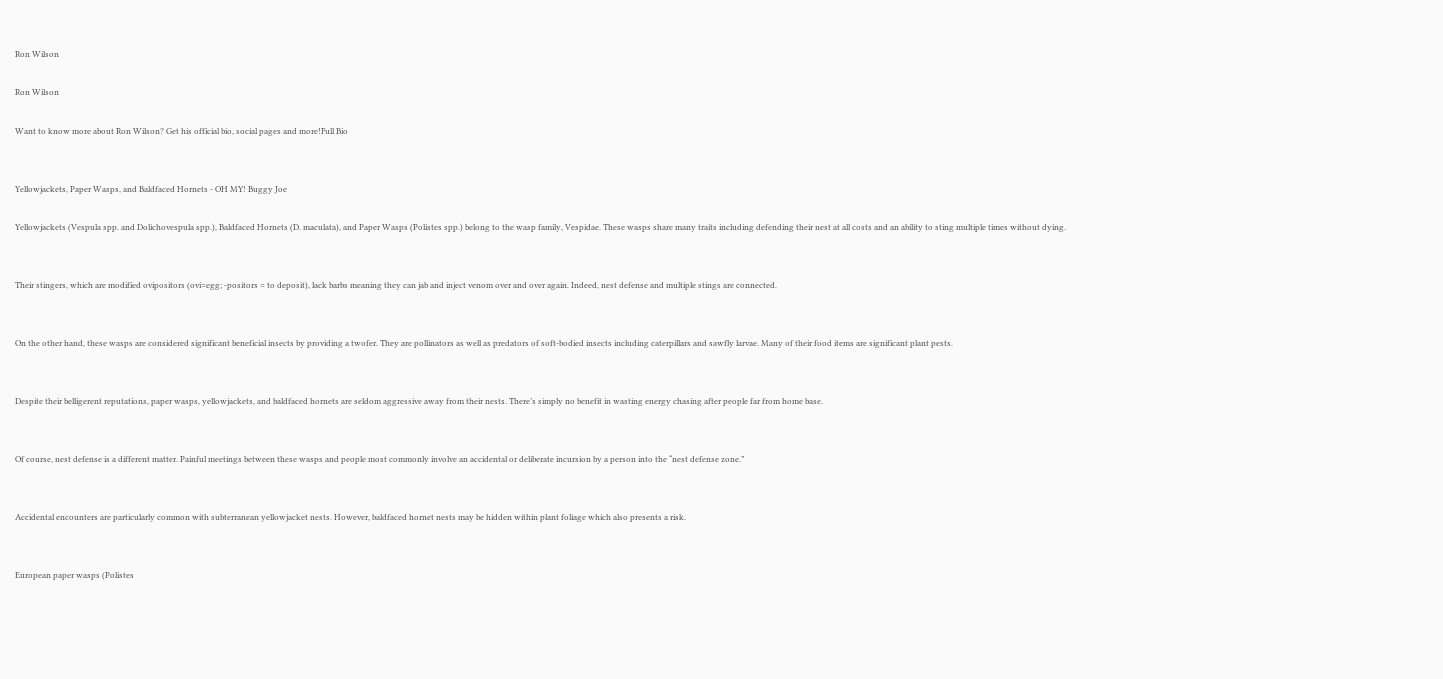Ron Wilson

Ron Wilson

Want to know more about Ron Wilson? Get his official bio, social pages and more!Full Bio


Yellowjackets, Paper Wasps, and Baldfaced Hornets - OH MY! Buggy Joe

Yellowjackets (Vespula spp. and Dolichovespula spp.), Baldfaced Hornets (D. maculata), and Paper Wasps (Polistes spp.) belong to the wasp family, Vespidae. These wasps share many traits including defending their nest at all costs and an ability to sting multiple times without dying.


Their stingers, which are modified ovipositors (ovi=egg; -positors = to deposit), lack barbs meaning they can jab and inject venom over and over again. Indeed, nest defense and multiple stings are connected.


On the other hand, these wasps are considered significant beneficial insects by providing a twofer. They are pollinators as well as predators of soft-bodied insects including caterpillars and sawfly larvae. Many of their food items are significant plant pests.


Despite their belligerent reputations, paper wasps, yellowjackets, and baldfaced hornets are seldom aggressive away from their nests. There’s simply no benefit in wasting energy chasing after people far from home base.


Of course, nest defense is a different matter. Painful meetings between these wasps and people most commonly involve an accidental or deliberate incursion by a person into the “nest defense zone.”


Accidental encounters are particularly common with subterranean yellowjacket nests. However, baldfaced hornet nests may be hidden within plant foliage which also presents a risk.


European paper wasps (Polistes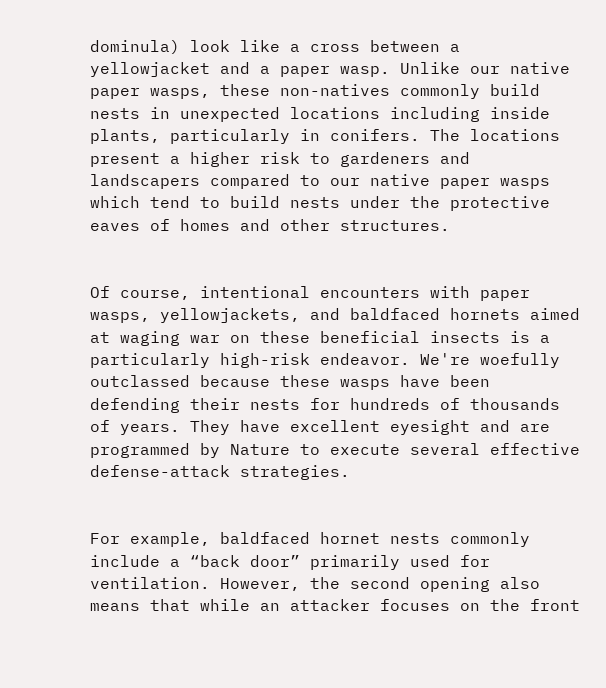dominula) look like a cross between a yellowjacket and a paper wasp. Unlike our native paper wasps, these non-natives commonly build nests in unexpected locations including inside plants, particularly in conifers. The locations present a higher risk to gardeners and landscapers compared to our native paper wasps which tend to build nests under the protective eaves of homes and other structures.


Of course, intentional encounters with paper wasps, yellowjackets, and baldfaced hornets aimed at waging war on these beneficial insects is a particularly high-risk endeavor. We're woefully outclassed because these wasps have been defending their nests for hundreds of thousands of years. They have excellent eyesight and are programmed by Nature to execute several effective defense-attack strategies.


For example, baldfaced hornet nests commonly include a “back door” primarily used for ventilation. However, the second opening also means that while an attacker focuses on the front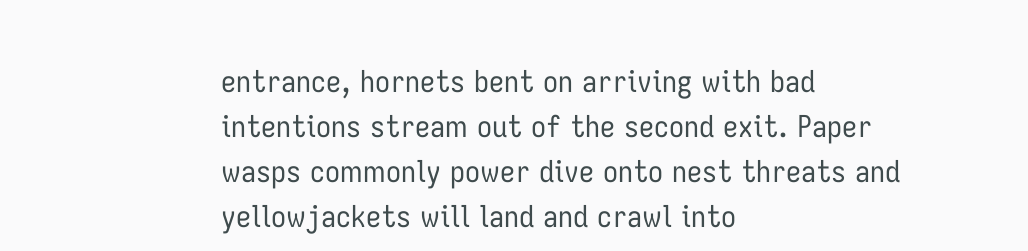entrance, hornets bent on arriving with bad intentions stream out of the second exit. Paper wasps commonly power dive onto nest threats and yellowjackets will land and crawl into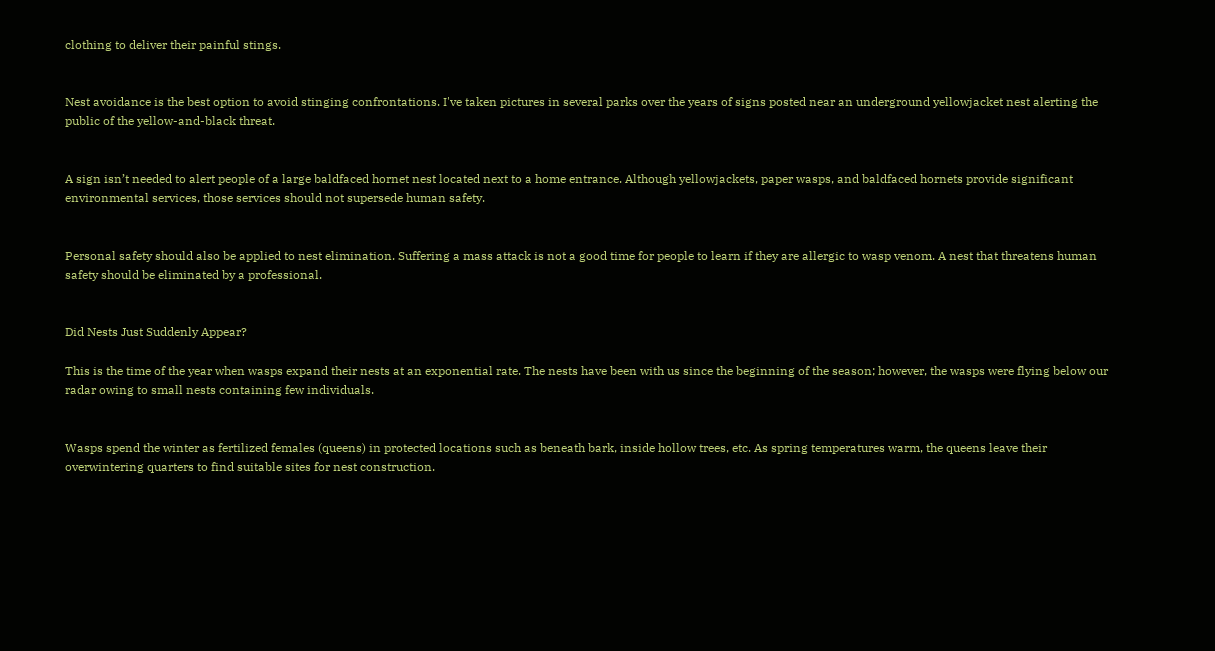clothing to deliver their painful stings.


Nest avoidance is the best option to avoid stinging confrontations. I've taken pictures in several parks over the years of signs posted near an underground yellowjacket nest alerting the public of the yellow-and-black threat.


A sign isn’t needed to alert people of a large baldfaced hornet nest located next to a home entrance. Although yellowjackets, paper wasps, and baldfaced hornets provide significant environmental services, those services should not supersede human safety.


Personal safety should also be applied to nest elimination. Suffering a mass attack is not a good time for people to learn if they are allergic to wasp venom. A nest that threatens human safety should be eliminated by a professional.


Did Nests Just Suddenly Appear?

This is the time of the year when wasps expand their nests at an exponential rate. The nests have been with us since the beginning of the season; however, the wasps were flying below our radar owing to small nests containing few individuals.


Wasps spend the winter as fertilized females (queens) in protected locations such as beneath bark, inside hollow trees, etc. As spring temperatures warm, the queens leave their overwintering quarters to find suitable sites for nest construction.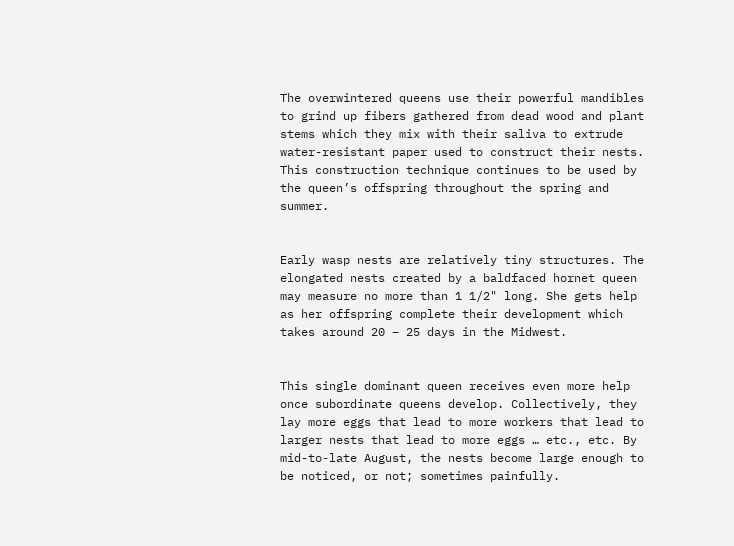The overwintered queens use their powerful mandibles to grind up fibers gathered from dead wood and plant stems which they mix with their saliva to extrude water-resistant paper used to construct their nests. This construction technique continues to be used by the queen’s offspring throughout the spring and summer.


Early wasp nests are relatively tiny structures. The elongated nests created by a baldfaced hornet queen may measure no more than 1 1/2" long. She gets help as her offspring complete their development which takes around 20 – 25 days in the Midwest.


This single dominant queen receives even more help once subordinate queens develop. Collectively, they lay more eggs that lead to more workers that lead to larger nests that lead to more eggs … etc., etc. By mid-to-late August, the nests become large enough to be noticed, or not; sometimes painfully.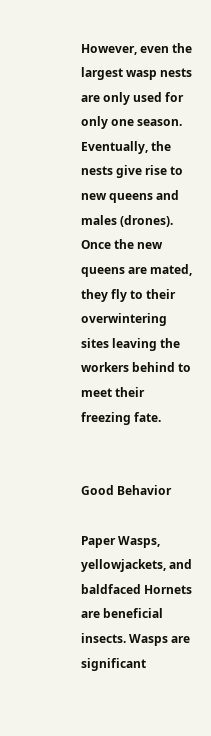However, even the largest wasp nests are only used for only one season. Eventually, the nests give rise to new queens and males (drones). Once the new queens are mated, they fly to their overwintering sites leaving the workers behind to meet their freezing fate.


Good Behavior

Paper Wasps, yellowjackets, and baldfaced Hornets are beneficial insects. Wasps are significant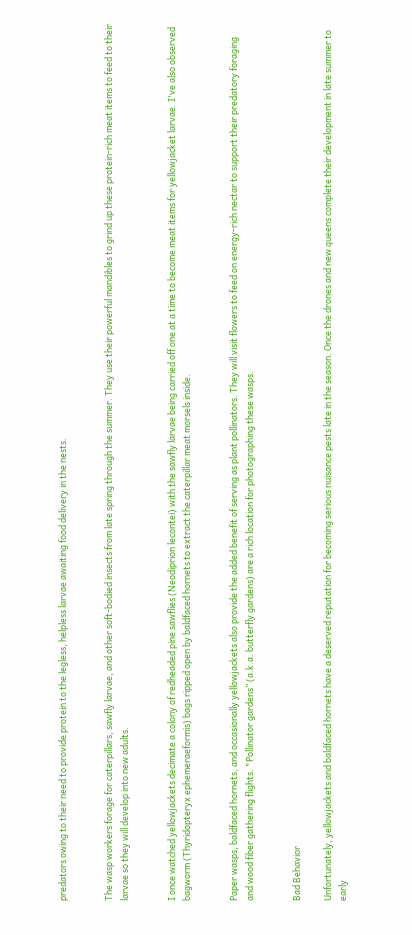predators owing to their need to provide protein to the legless, helpless larvae awaiting food delivery in the nests.


The wasp workers forage for caterpillars, sawfly larvae, and other soft-bodied insects from late spring through the summer. They use their powerful mandibles to grind up these protein-rich meat items to feed to their larvae so they will develop into new adults.


I once watched yellowjackets decimate a colony of redheaded pine sawflies (Neodiprion lecontei) with the sawfly larvae being carried off one at a time to become meat items for yellowjacket larvae. I've also observed bagworm (Thyridopteryx ephemeraeformis) bags ripped open by baldfaced hornets to extract the caterpillar meat morsels inside.


Paper wasps, baldfaced hornets, and occasionally yellowjackets also provide the added benefit of serving as plant pollinators. They will visit flowers to feed on energy-rich nectar to support their predatory foraging and wood fiber gathering flights. "Pollinator gardens” (a.k.a. butterfly gardens) are a rich location for photographing these wasps.


Bad Behavior

Unfortunately, yellowjackets and baldfaced hornets have a deserved reputation for becoming serious nuisance pests late in the season. Once the drones and new queens complete their development in late summer to early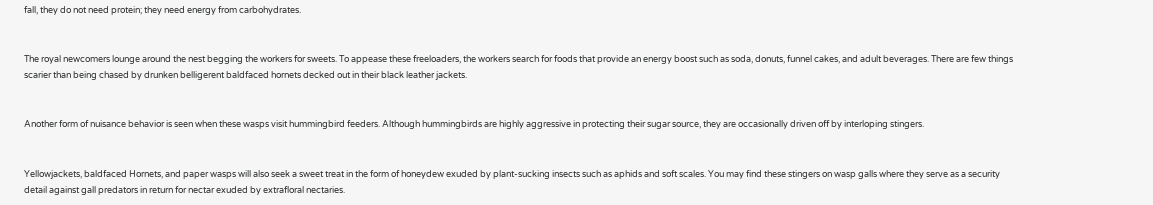fall, they do not need protein; they need energy from carbohydrates.


The royal newcomers lounge around the nest begging the workers for sweets. To appease these freeloaders, the workers search for foods that provide an energy boost such as soda, donuts, funnel cakes, and adult beverages. There are few things scarier than being chased by drunken belligerent baldfaced hornets decked out in their black leather jackets.


Another form of nuisance behavior is seen when these wasps visit hummingbird feeders. Although hummingbirds are highly aggressive in protecting their sugar source, they are occasionally driven off by interloping stingers.


Yellowjackets, baldfaced Hornets, and paper wasps will also seek a sweet treat in the form of honeydew exuded by plant-sucking insects such as aphids and soft scales. You may find these stingers on wasp galls where they serve as a security detail against gall predators in return for nectar exuded by extrafloral nectaries.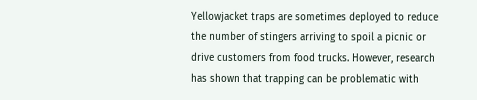Yellowjacket traps are sometimes deployed to reduce the number of stingers arriving to spoil a picnic or drive customers from food trucks. However, research has shown that trapping can be problematic with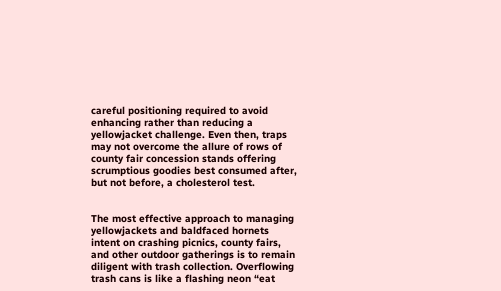careful positioning required to avoid enhancing rather than reducing a yellowjacket challenge. Even then, traps may not overcome the allure of rows of county fair concession stands offering scrumptious goodies best consumed after, but not before, a cholesterol test.


The most effective approach to managing yellowjackets and baldfaced hornets intent on crashing picnics, county fairs, and other outdoor gatherings is to remain diligent with trash collection. Overflowing trash cans is like a flashing neon “eat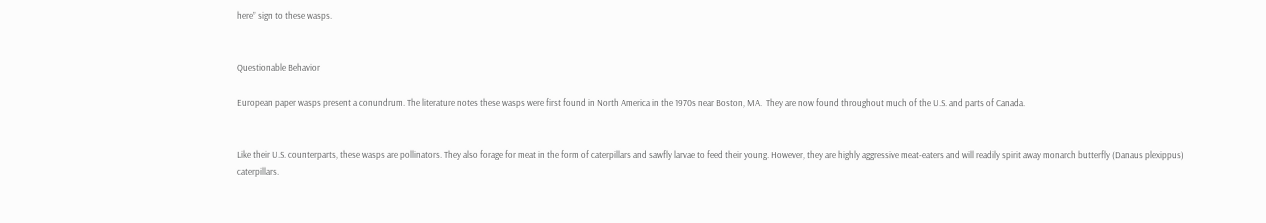here” sign to these wasps.


Questionable Behavior

European paper wasps present a conundrum. The literature notes these wasps were first found in North America in the 1970s near Boston, MA.  They are now found throughout much of the U.S. and parts of Canada.


Like their U.S. counterparts, these wasps are pollinators. They also forage for meat in the form of caterpillars and sawfly larvae to feed their young. However, they are highly aggressive meat-eaters and will readily spirit away monarch butterfly (Danaus plexippus) caterpillars.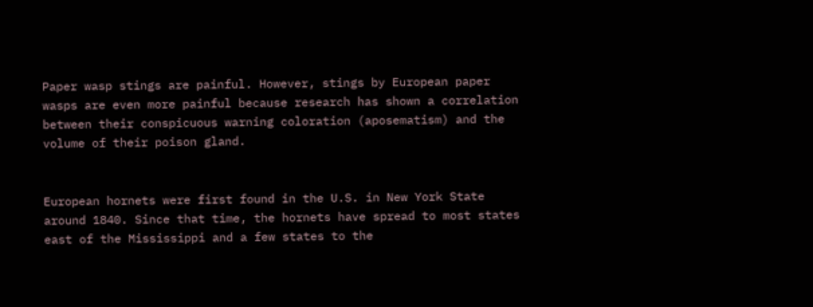Paper wasp stings are painful. However, stings by European paper wasps are even more painful because research has shown a correlation between their conspicuous warning coloration (aposematism) and the volume of their poison gland.


European hornets were first found in the U.S. in New York State around 1840. Since that time, the hornets have spread to most states east of the Mississippi and a few states to the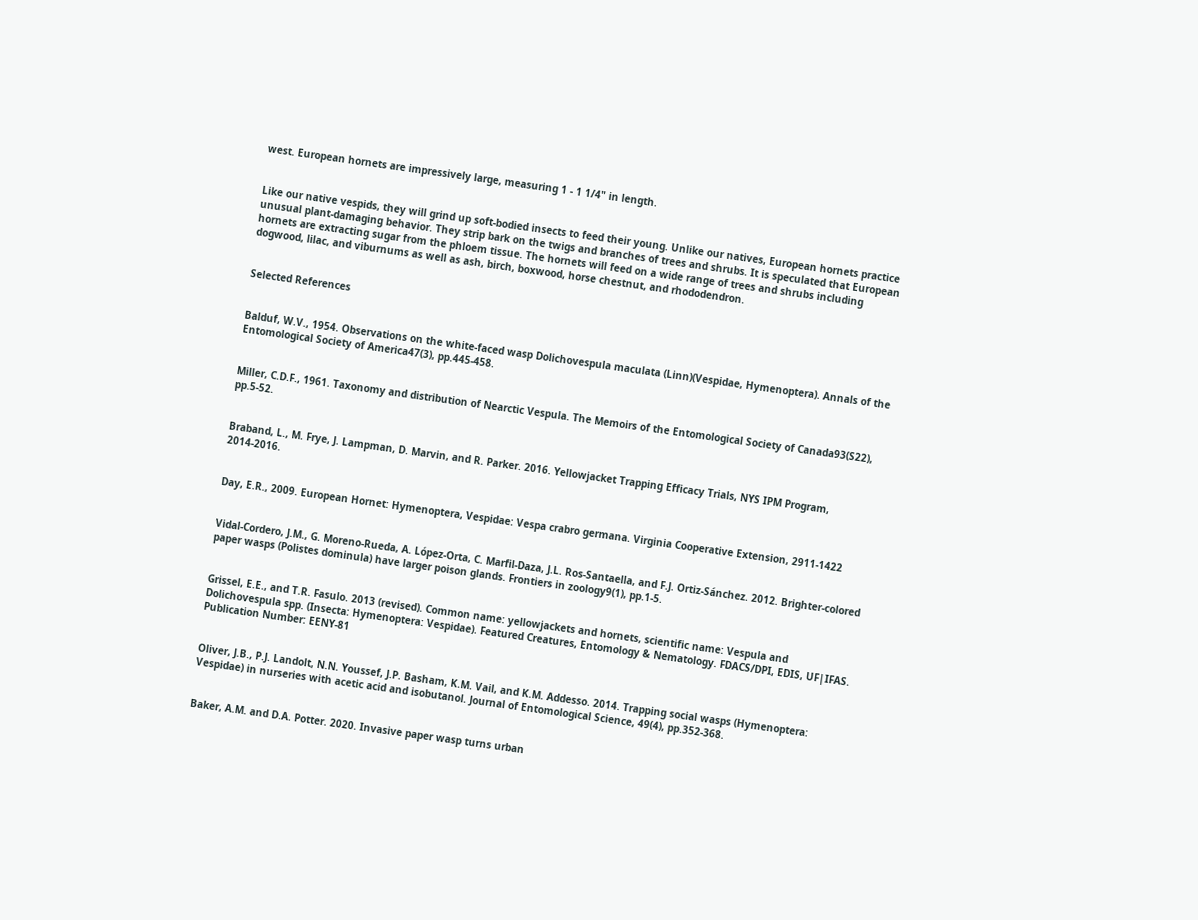west. European hornets are impressively large, measuring 1 - 1 1/4" in length.


Like our native vespids, they will grind up soft-bodied insects to feed their young. Unlike our natives, European hornets practice unusual plant-damaging behavior. They strip bark on the twigs and branches of trees and shrubs. It is speculated that European hornets are extracting sugar from the phloem tissue. The hornets will feed on a wide range of trees and shrubs including dogwood, lilac, and viburnums as well as ash, birch, boxwood, horse chestnut, and rhododendron.


Selected References


Balduf, W.V., 1954. Observations on the white-faced wasp Dolichovespula maculata (Linn)(Vespidae, Hymenoptera). Annals of the Entomological Society of America47(3), pp.445-458.


Miller, C.D.F., 1961. Taxonomy and distribution of Nearctic Vespula. The Memoirs of the Entomological Society of Canada93(S22), pp.5-52.


Braband, L., M. Frye, J. Lampman, D. Marvin, and R. Parker. 2016. Yellowjacket Trapping Efficacy Trials, NYS IPM Program, 2014-2016.


Day, E.R., 2009. European Hornet: Hymenoptera, Vespidae: Vespa crabro germana. Virginia Cooperative Extension, 2911-1422


Vidal-Cordero, J.M., G. Moreno-Rueda, A. López-Orta, C. Marfil-Daza, J.L. Ros-Santaella, and F.J. Ortiz-Sánchez. 2012. Brighter-colored paper wasps (Polistes dominula) have larger poison glands. Frontiers in zoology9(1), pp.1-5.


Grissel, E.E., and T.R. Fasulo. 2013 (revised). Common name: yellowjackets and hornets, scientific name: Vespula and Dolichovespula spp. (Insecta: Hymenoptera: Vespidae). Featured Creatures, Entomology & Nematology. FDACS/DPI, EDIS, UF|IFAS. Publication Number: EENY-81


Oliver, J.B., P.J. Landolt, N.N. Youssef, J.P. Basham, K.M. Vail, and K.M. Addesso. 2014. Trapping social wasps (Hymenoptera: Vespidae) in nurseries with acetic acid and isobutanol. Journal of Entomological Science, 49(4), pp.352-368.


Baker, A.M. and D.A. Potter. 2020. Invasive paper wasp turns urban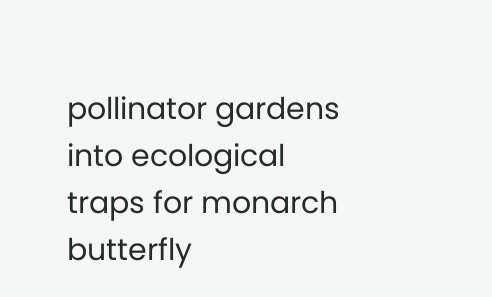pollinator gardens into ecological traps for monarch butterfly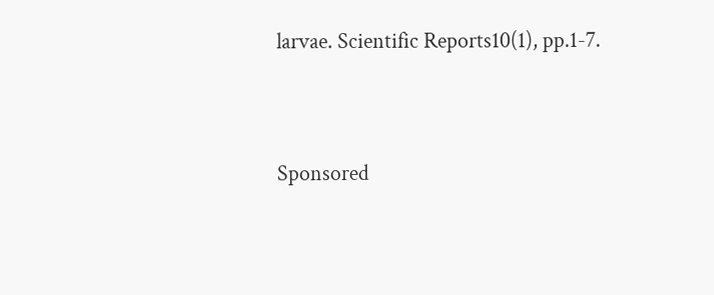larvae. Scientific Reports10(1), pp.1-7.


Sponsored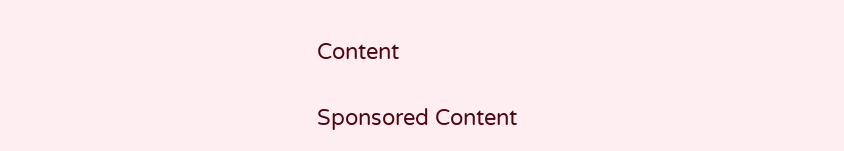Content

Sponsored Content